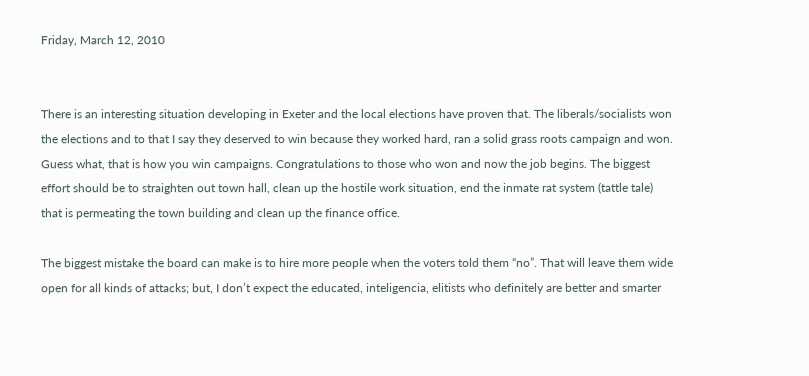Friday, March 12, 2010


There is an interesting situation developing in Exeter and the local elections have proven that. The liberals/socialists won the elections and to that I say they deserved to win because they worked hard, ran a solid grass roots campaign and won. Guess what, that is how you win campaigns. Congratulations to those who won and now the job begins. The biggest effort should be to straighten out town hall, clean up the hostile work situation, end the inmate rat system (tattle tale) that is permeating the town building and clean up the finance office.

The biggest mistake the board can make is to hire more people when the voters told them “no”. That will leave them wide open for all kinds of attacks; but, I don’t expect the educated, inteligencia, elitists who definitely are better and smarter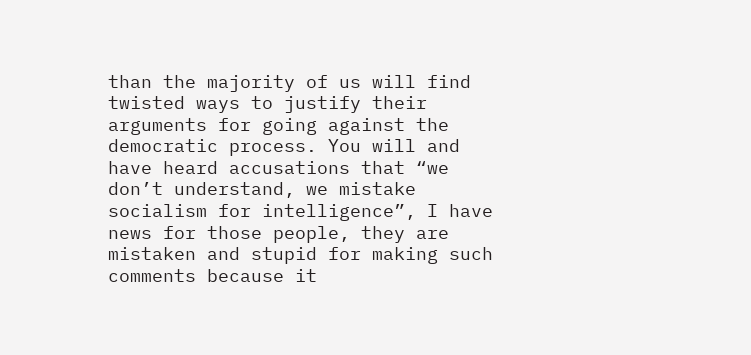than the majority of us will find twisted ways to justify their arguments for going against the democratic process. You will and have heard accusations that “we don’t understand, we mistake socialism for intelligence”, I have news for those people, they are mistaken and stupid for making such comments because it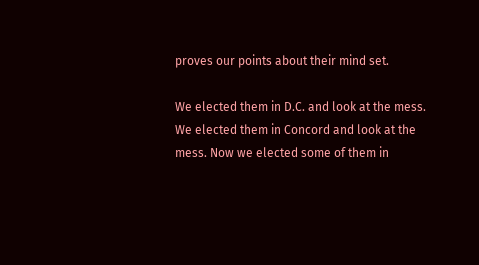proves our points about their mind set.

We elected them in D.C. and look at the mess. We elected them in Concord and look at the mess. Now we elected some of them in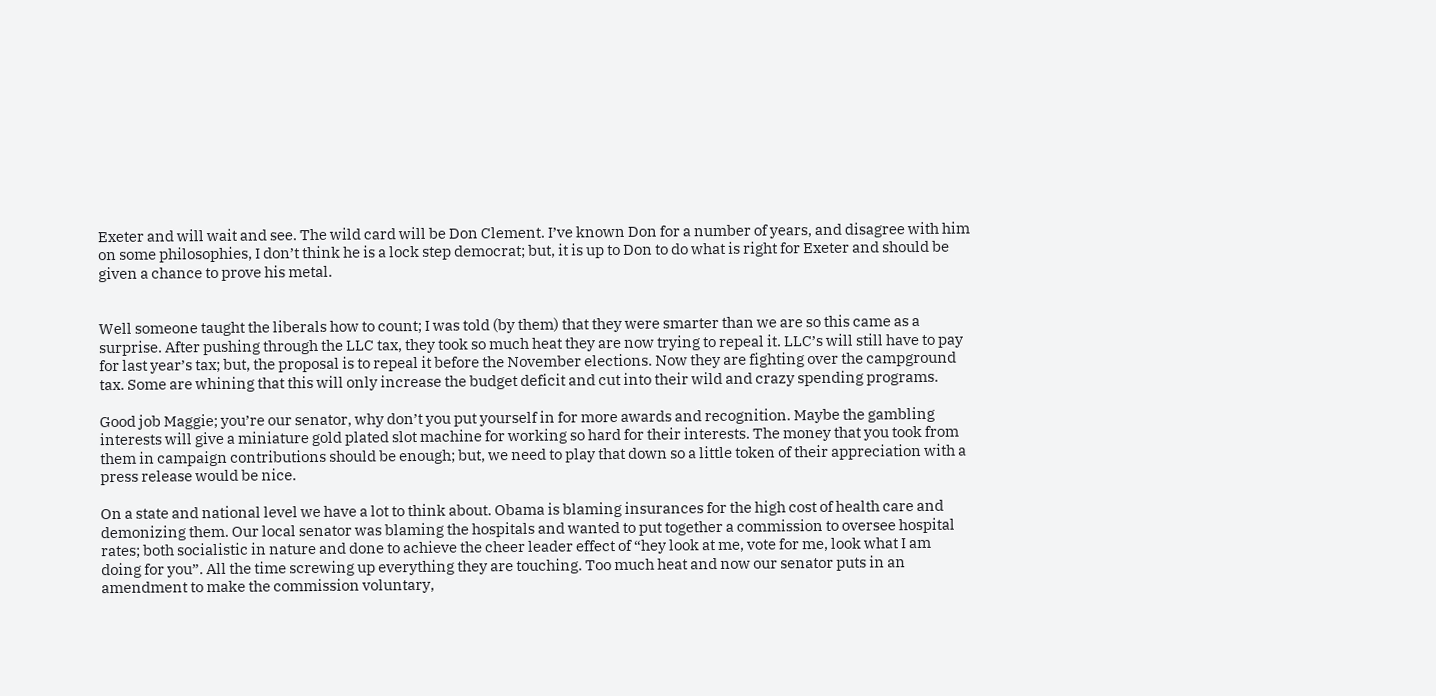Exeter and will wait and see. The wild card will be Don Clement. I’ve known Don for a number of years, and disagree with him on some philosophies, I don’t think he is a lock step democrat; but, it is up to Don to do what is right for Exeter and should be given a chance to prove his metal.


Well someone taught the liberals how to count; I was told (by them) that they were smarter than we are so this came as a surprise. After pushing through the LLC tax, they took so much heat they are now trying to repeal it. LLC’s will still have to pay for last year’s tax; but, the proposal is to repeal it before the November elections. Now they are fighting over the campground tax. Some are whining that this will only increase the budget deficit and cut into their wild and crazy spending programs.

Good job Maggie; you’re our senator, why don’t you put yourself in for more awards and recognition. Maybe the gambling interests will give a miniature gold plated slot machine for working so hard for their interests. The money that you took from them in campaign contributions should be enough; but, we need to play that down so a little token of their appreciation with a press release would be nice.

On a state and national level we have a lot to think about. Obama is blaming insurances for the high cost of health care and demonizing them. Our local senator was blaming the hospitals and wanted to put together a commission to oversee hospital rates; both socialistic in nature and done to achieve the cheer leader effect of “hey look at me, vote for me, look what I am doing for you”. All the time screwing up everything they are touching. Too much heat and now our senator puts in an amendment to make the commission voluntary,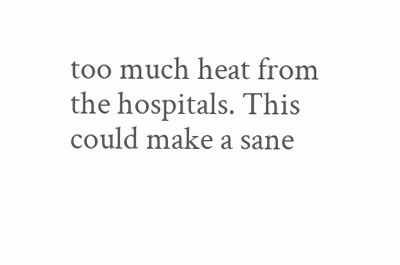too much heat from the hospitals. This could make a sane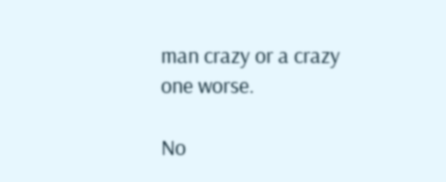man crazy or a crazy one worse.

No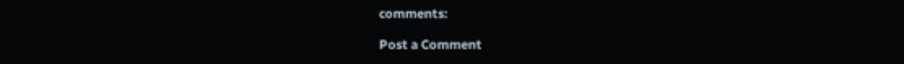comments:

Post a Comment